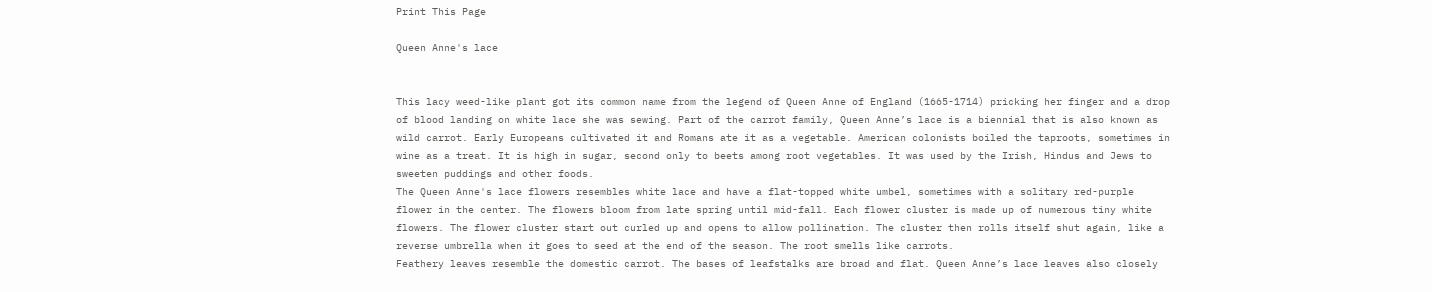Print This Page

Queen Anne's lace


This lacy weed-like plant got its common name from the legend of Queen Anne of England (1665-1714) pricking her finger and a drop of blood landing on white lace she was sewing. Part of the carrot family, Queen Anne’s lace is a biennial that is also known as wild carrot. Early Europeans cultivated it and Romans ate it as a vegetable. American colonists boiled the taproots, sometimes in wine as a treat. It is high in sugar, second only to beets among root vegetables. It was used by the Irish, Hindus and Jews to sweeten puddings and other foods.
The Queen Anne's lace flowers resembles white lace and have a flat-topped white umbel, sometimes with a solitary red-purple flower in the center. The flowers bloom from late spring until mid-fall. Each flower cluster is made up of numerous tiny white flowers. The flower cluster start out curled up and opens to allow pollination. The cluster then rolls itself shut again, like a reverse umbrella when it goes to seed at the end of the season. The root smells like carrots.
Feathery leaves resemble the domestic carrot. The bases of leafstalks are broad and flat. Queen Anne’s lace leaves also closely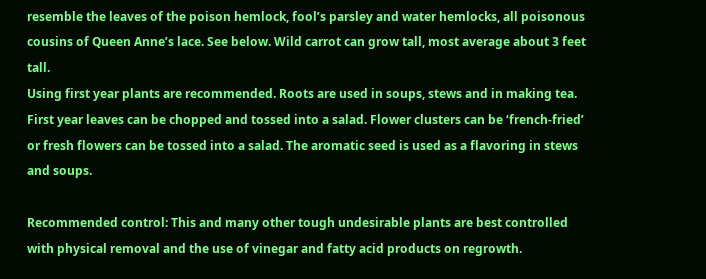resemble the leaves of the poison hemlock, fool’s parsley and water hemlocks, all poisonous cousins of Queen Anne’s lace. See below. Wild carrot can grow tall, most average about 3 feet tall.
Using first year plants are recommended. Roots are used in soups, stews and in making tea. First year leaves can be chopped and tossed into a salad. Flower clusters can be ‘french-fried’ or fresh flowers can be tossed into a salad. The aromatic seed is used as a flavoring in stews and soups.

Recommended control: This and many other tough undesirable plants are best controlled with physical removal and the use of vinegar and fatty acid products on regrowth.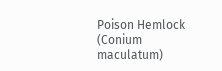Poison Hemlock (Conium maculatum)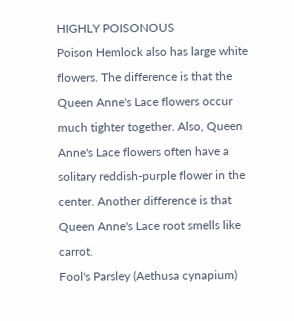HIGHLY POISONOUS
Poison Hemlock also has large white flowers. The difference is that the Queen Anne's Lace flowers occur much tighter together. Also, Queen Anne's Lace flowers often have a solitary reddish-purple flower in the center. Another difference is that Queen Anne's Lace root smells like carrot.
Fool's Parsley (Aethusa cynapium)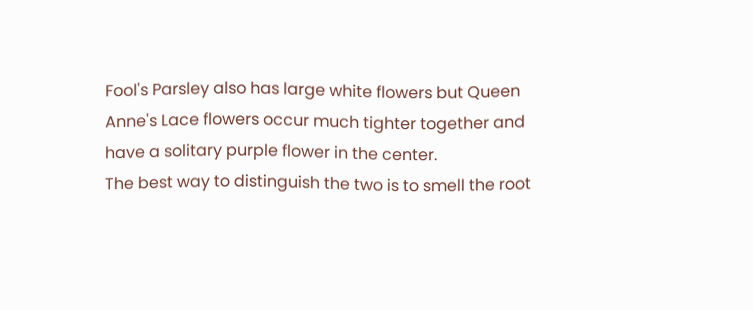Fool's Parsley also has large white flowers but Queen Anne's Lace flowers occur much tighter together and have a solitary purple flower in the center.
The best way to distinguish the two is to smell the root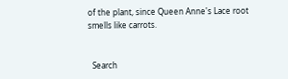of the plant, since Queen Anne's Lace root smells like carrots.


  Search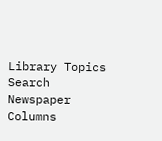Library Topics      Search Newspaper Columns